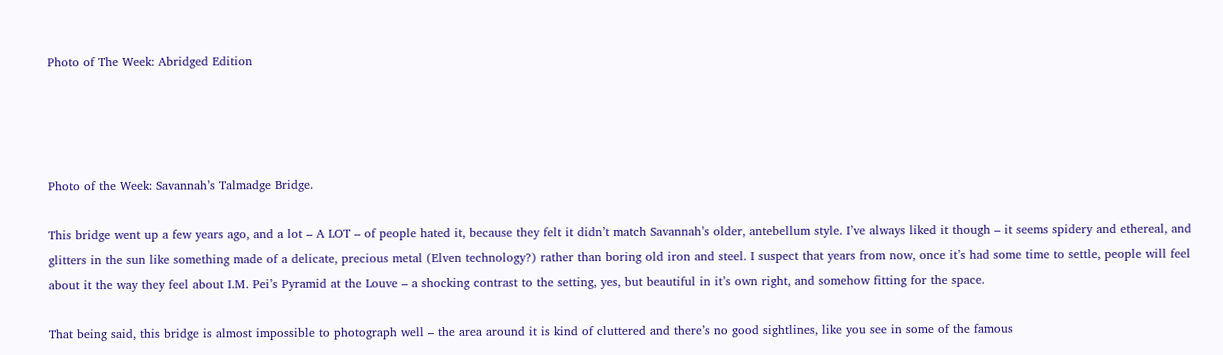Photo of The Week: Abridged Edition




Photo of the Week: Savannah’s Talmadge Bridge.

This bridge went up a few years ago, and a lot – A LOT – of people hated it, because they felt it didn’t match Savannah’s older, antebellum style. I’ve always liked it though – it seems spidery and ethereal, and glitters in the sun like something made of a delicate, precious metal (Elven technology?) rather than boring old iron and steel. I suspect that years from now, once it’s had some time to settle, people will feel about it the way they feel about I.M. Pei’s Pyramid at the Louve – a shocking contrast to the setting, yes, but beautiful in it’s own right, and somehow fitting for the space.

That being said, this bridge is almost impossible to photograph well – the area around it is kind of cluttered and there’s no good sightlines, like you see in some of the famous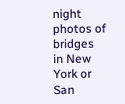night photos of bridges in New York or San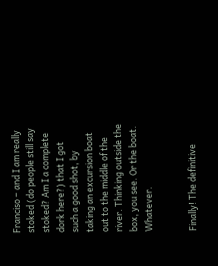Franciso – and I am really stoked (do people still say stoked? Am I a complete dork here?) that I got such a good shot, by taking an excursion boat out to the middle of the river. Thinking outside the box, you see. Or the boat. Whatever.


Finally! The definitive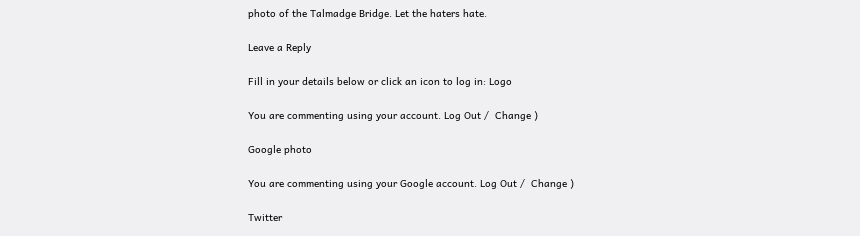photo of the Talmadge Bridge. Let the haters hate.

Leave a Reply

Fill in your details below or click an icon to log in: Logo

You are commenting using your account. Log Out /  Change )

Google photo

You are commenting using your Google account. Log Out /  Change )

Twitter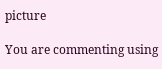picture

You are commenting using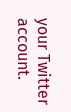your Twitter account.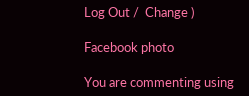Log Out /  Change )

Facebook photo

You are commenting using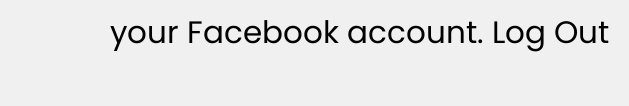your Facebook account. Log Out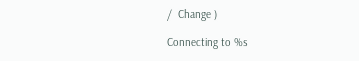/  Change )

Connecting to %s